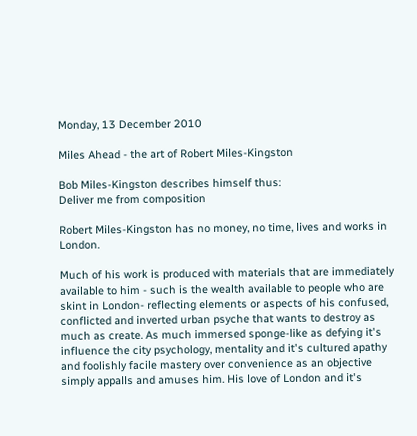Monday, 13 December 2010

Miles Ahead - the art of Robert Miles-Kingston

Bob Miles-Kingston describes himself thus:
Deliver me from composition

Robert Miles-Kingston has no money, no time, lives and works in London.

Much of his work is produced with materials that are immediately available to him - such is the wealth available to people who are skint in London- reflecting elements or aspects of his confused, conflicted and inverted urban psyche that wants to destroy as much as create. As much immersed sponge-like as defying it's influence the city psychology, mentality and it's cultured apathy and foolishly facile mastery over convenience as an objective simply appalls and amuses him. His love of London and it's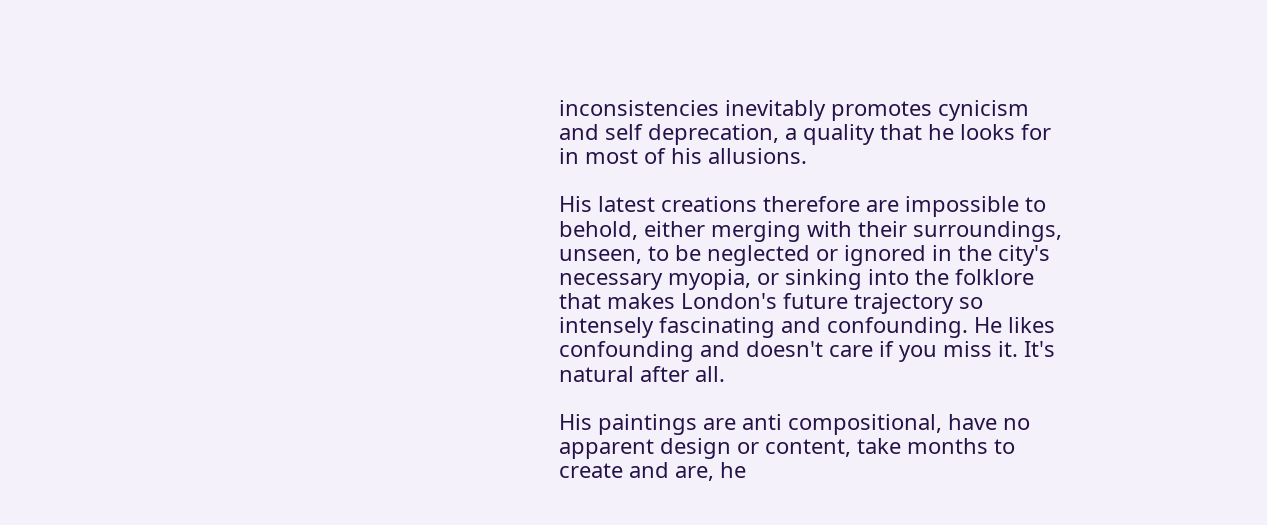inconsistencies inevitably promotes cynicism and self deprecation, a quality that he looks for in most of his allusions.

His latest creations therefore are impossible to behold, either merging with their surroundings, unseen, to be neglected or ignored in the city's necessary myopia, or sinking into the folklore that makes London's future trajectory so intensely fascinating and confounding. He likes confounding and doesn't care if you miss it. It's natural after all.

His paintings are anti compositional, have no apparent design or content, take months to create and are, he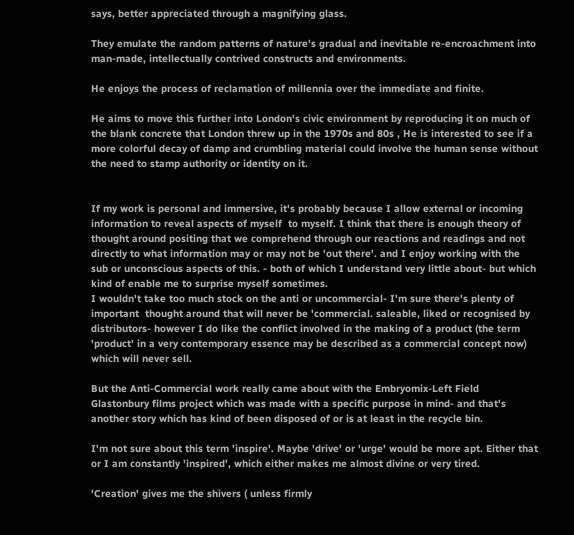says, better appreciated through a magnifying glass.

They emulate the random patterns of nature's gradual and inevitable re-encroachment into man-made, intellectually contrived constructs and environments.

He enjoys the process of reclamation of millennia over the immediate and finite.

He aims to move this further into London's civic environment by reproducing it on much of the blank concrete that London threw up in the 1970s and 80s , He is interested to see if a more colorful decay of damp and crumbling material could involve the human sense without the need to stamp authority or identity on it.


If my work is personal and immersive, it's probably because I allow external or incoming information to reveal aspects of myself  to myself. I think that there is enough theory of thought around positing that we comprehend through our reactions and readings and not directly to what information may or may not be 'out there'. and I enjoy working with the sub or unconscious aspects of this. - both of which I understand very little about- but which kind of enable me to surprise myself sometimes.
I wouldn't take too much stock on the anti or uncommercial- I'm sure there's plenty of important  thought around that will never be 'commercial. saleable, liked or recognised by distributors- however I do like the conflict involved in the making of a product (the term 'product' in a very contemporary essence may be described as a commercial concept now) which will never sell.

But the Anti-Commercial work really came about with the Embryomix-Left Field Glastonbury films project which was made with a specific purpose in mind- and that's another story which has kind of been disposed of or is at least in the recycle bin.

I'm not sure about this term 'inspire'. Maybe 'drive' or 'urge' would be more apt. Either that or I am constantly 'inspired', which either makes me almost divine or very tired.

'Creation' gives me the shivers ( unless firmly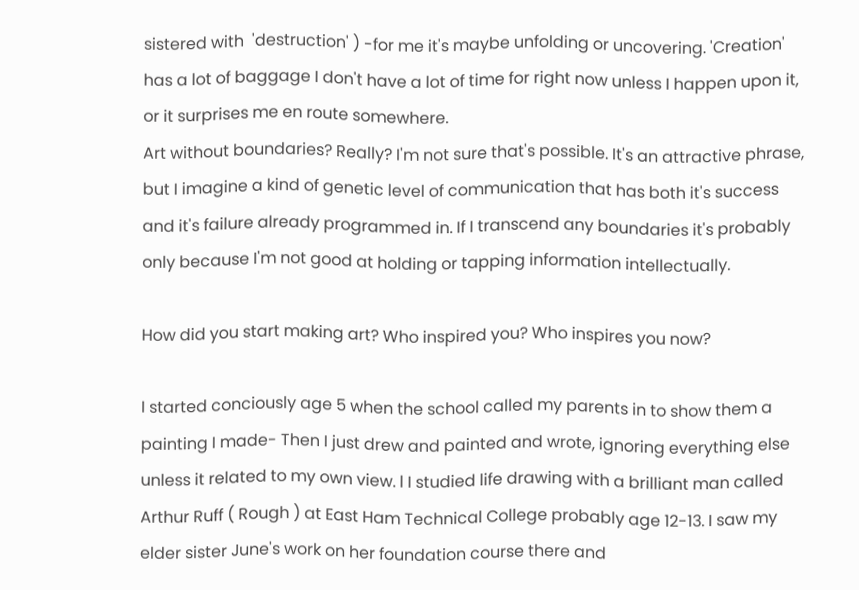sistered with  'destruction' ) -for me it's maybe unfolding or uncovering. 'Creation' has a lot of baggage I don't have a lot of time for right now unless I happen upon it, or it surprises me en route somewhere.
Art without boundaries? Really? I'm not sure that's possible. It's an attractive phrase, but I imagine a kind of genetic level of communication that has both it's success and it's failure already programmed in. If I transcend any boundaries it's probably only because I'm not good at holding or tapping information intellectually.

How did you start making art? Who inspired you? Who inspires you now?

I started conciously age 5 when the school called my parents in to show them a painting I made- Then I just drew and painted and wrote, ignoring everything else unless it related to my own view. l I studied life drawing with a brilliant man called Arthur Ruff ( Rough ) at East Ham Technical College probably age 12-13. I saw my elder sister June's work on her foundation course there and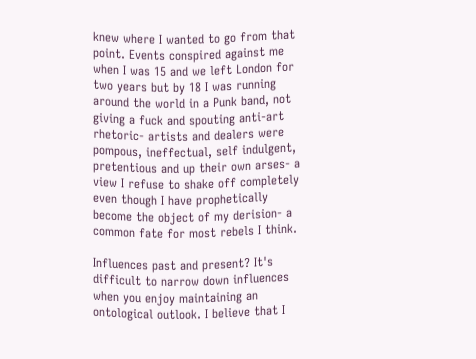knew where I wanted to go from that point. Events conspired against me when I was 15 and we left London for two years but by 18 I was running around the world in a Punk band, not giving a fuck and spouting anti-art rhetoric- artists and dealers were pompous, ineffectual, self indulgent, pretentious and up their own arses- a view I refuse to shake off completely even though I have prophetically become the object of my derision- a common fate for most rebels I think.

Influences past and present? It's difficult to narrow down influences when you enjoy maintaining an ontological outlook. I believe that I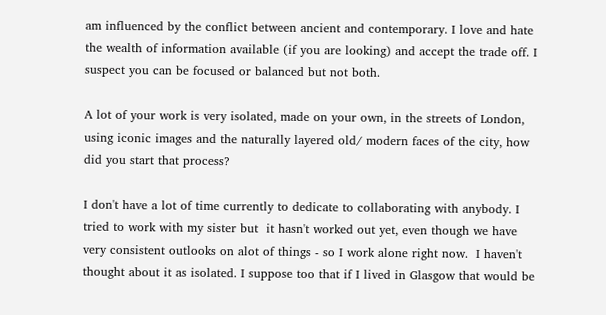am influenced by the conflict between ancient and contemporary. I love and hate the wealth of information available (if you are looking) and accept the trade off. I suspect you can be focused or balanced but not both.

A lot of your work is very isolated, made on your own, in the streets of London, using iconic images and the naturally layered old/ modern faces of the city, how did you start that process?

I don't have a lot of time currently to dedicate to collaborating with anybody. I tried to work with my sister but  it hasn't worked out yet, even though we have very consistent outlooks on alot of things - so I work alone right now.  I haven't thought about it as isolated. I suppose too that if I lived in Glasgow that would be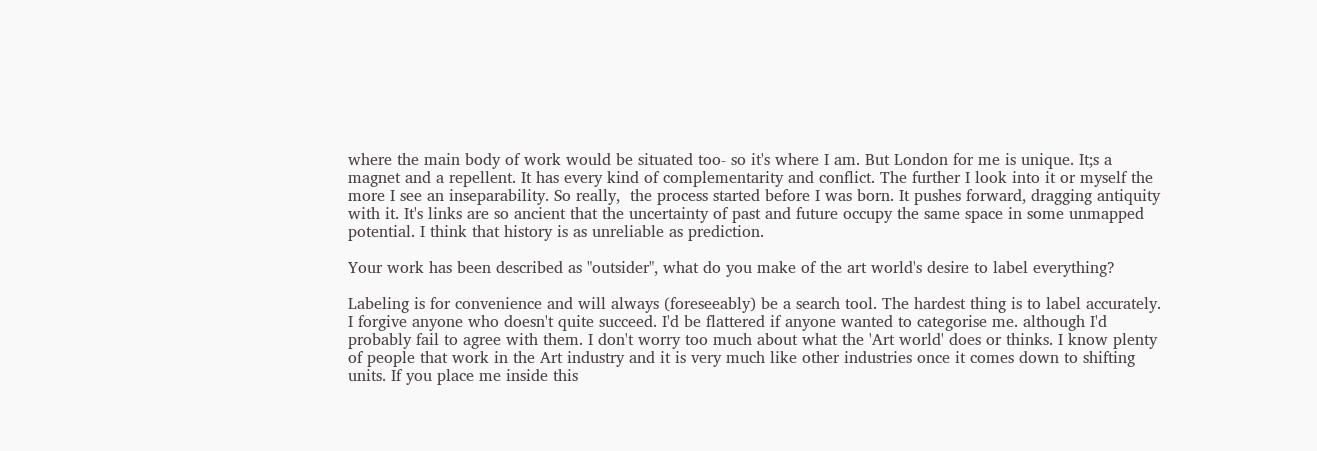where the main body of work would be situated too- so it's where I am. But London for me is unique. It;s a magnet and a repellent. It has every kind of complementarity and conflict. The further I look into it or myself the more I see an inseparability. So really,  the process started before I was born. It pushes forward, dragging antiquity with it. It's links are so ancient that the uncertainty of past and future occupy the same space in some unmapped potential. I think that history is as unreliable as prediction.

Your work has been described as "outsider", what do you make of the art world's desire to label everything?

Labeling is for convenience and will always (foreseeably) be a search tool. The hardest thing is to label accurately. I forgive anyone who doesn't quite succeed. I'd be flattered if anyone wanted to categorise me. although I'd probably fail to agree with them. I don't worry too much about what the 'Art world' does or thinks. I know plenty of people that work in the Art industry and it is very much like other industries once it comes down to shifting units. If you place me inside this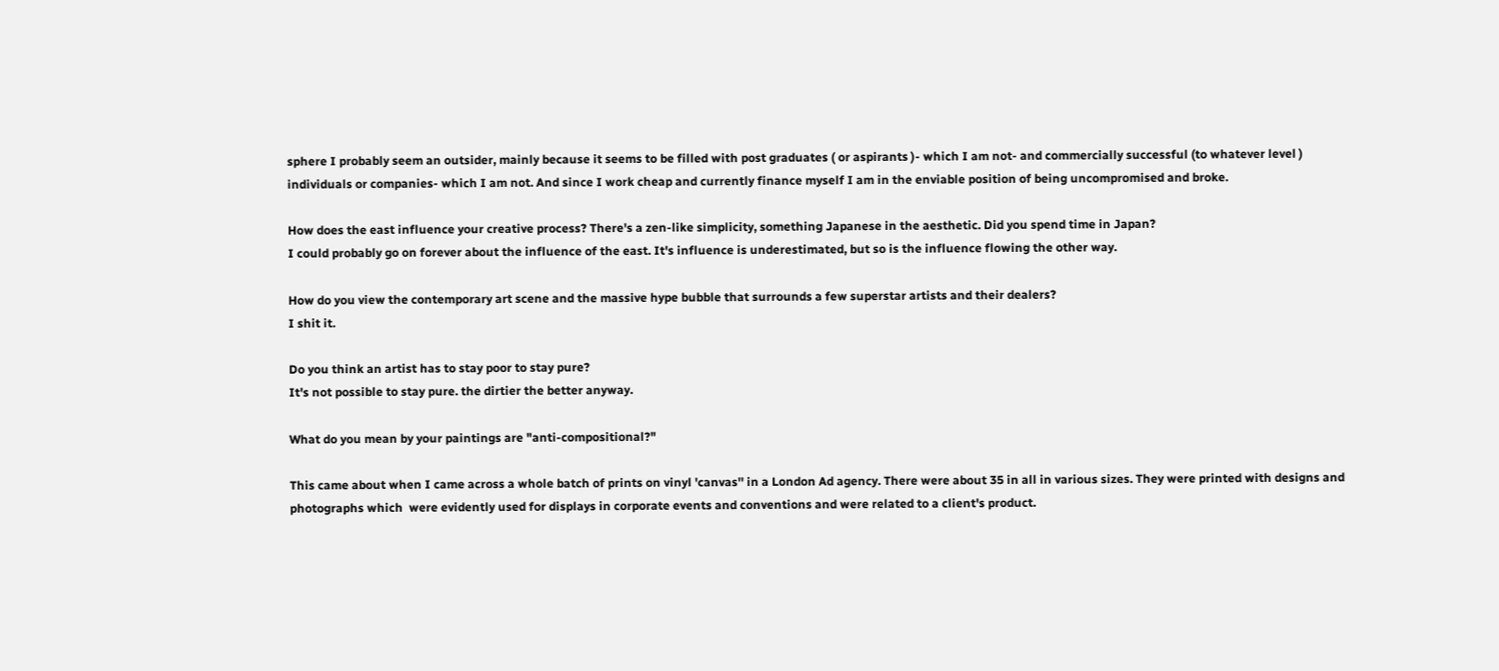sphere I probably seem an outsider, mainly because it seems to be filled with post graduates ( or aspirants )- which I am not- and commercially successful (to whatever level ) individuals or companies- which I am not. And since I work cheap and currently finance myself I am in the enviable position of being uncompromised and broke.

How does the east influence your creative process? There's a zen-like simplicity, something Japanese in the aesthetic. Did you spend time in Japan?
I could probably go on forever about the influence of the east. It's influence is underestimated, but so is the influence flowing the other way.

How do you view the contemporary art scene and the massive hype bubble that surrounds a few superstar artists and their dealers?
I shit it.

Do you think an artist has to stay poor to stay pure?
It's not possible to stay pure. the dirtier the better anyway.

What do you mean by your paintings are "anti-compositional?"

This came about when I came across a whole batch of prints on vinyl 'canvas'' in a London Ad agency. There were about 35 in all in various sizes. They were printed with designs and photographs which  were evidently used for displays in corporate events and conventions and were related to a client's product.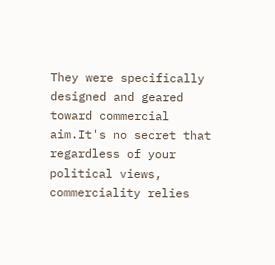They were specifically designed and geared toward commercial aim.It's no secret that regardless of your political views, commerciality relies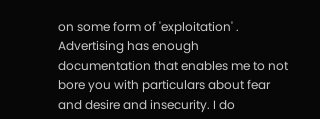on some form of 'exploitation' . Advertising has enough documentation that enables me to not bore you with particulars about fear and desire and insecurity. I do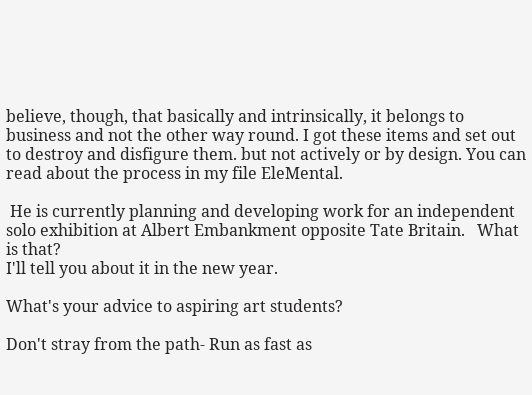believe, though, that basically and intrinsically, it belongs to business and not the other way round. I got these items and set out to destroy and disfigure them. but not actively or by design. You can read about the process in my file EleMental.

 He is currently planning and developing work for an independent solo exhibition at Albert Embankment opposite Tate Britain.   What is that?
I'll tell you about it in the new year.

What's your advice to aspiring art students?

Don't stray from the path- Run as fast as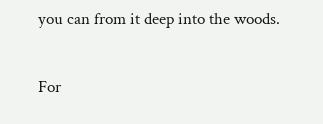you can from it deep into the woods.

For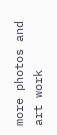more photos and art work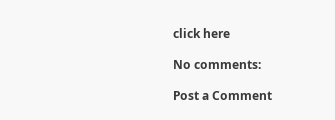click here

No comments:

Post a Comment